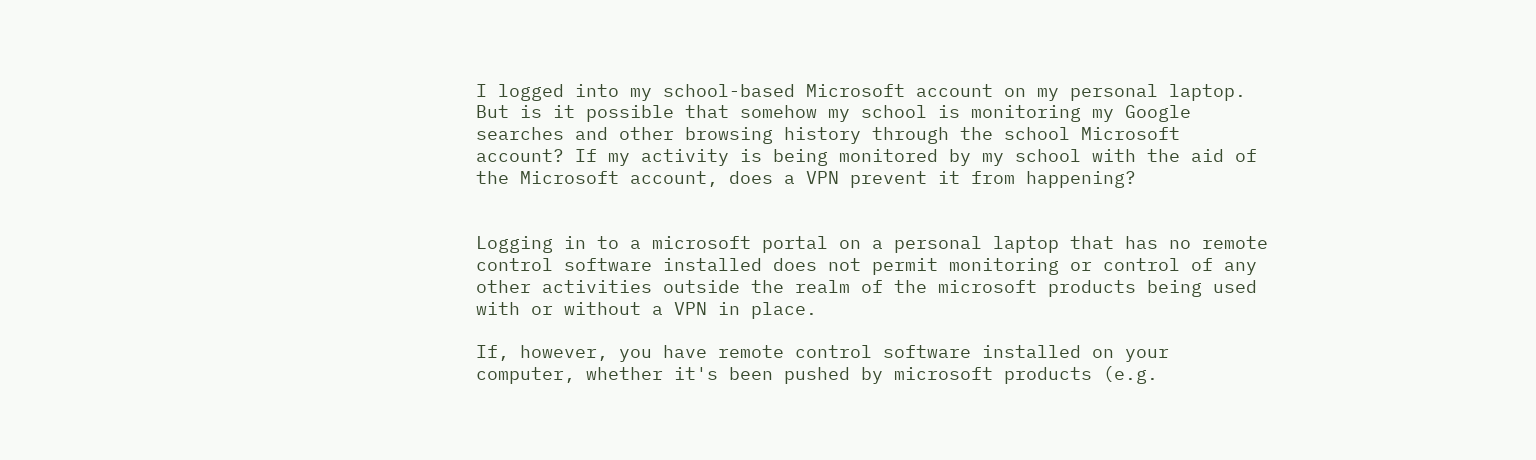I logged into my school-based Microsoft account on my personal laptop. But is it possible that somehow my school is monitoring my Google searches and other browsing history through the school Microsoft account? If my activity is being monitored by my school with the aid of the Microsoft account, does a VPN prevent it from happening?


Logging in to a microsoft portal on a personal laptop that has no remote control software installed does not permit monitoring or control of any other activities outside the realm of the microsoft products being used with or without a VPN in place.

If, however, you have remote control software installed on your computer, whether it's been pushed by microsoft products (e.g.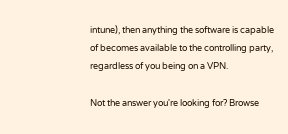intune), then anything the software is capable of becomes available to the controlling party, regardless of you being on a VPN.

Not the answer you're looking for? Browse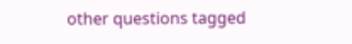other questions tagged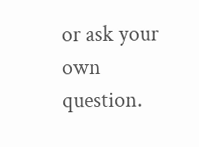or ask your own question.